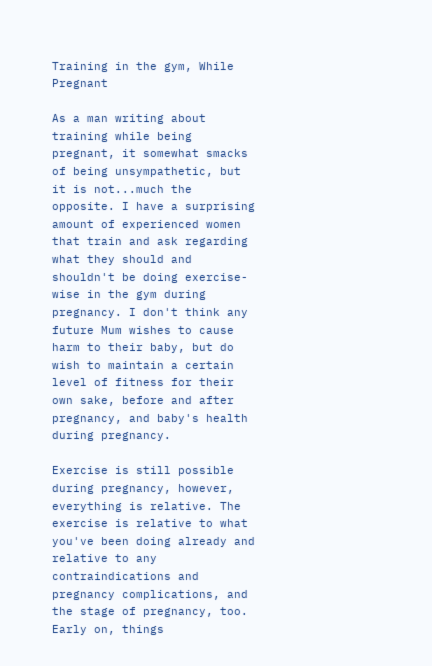Training in the gym, While Pregnant

As a man writing about training while being pregnant, it somewhat smacks of being unsympathetic, but it is not...much the opposite. I have a surprising amount of experienced women that train and ask regarding what they should and shouldn't be doing exercise-wise in the gym during pregnancy. I don't think any future Mum wishes to cause harm to their baby, but do wish to maintain a certain level of fitness for their own sake, before and after pregnancy, and baby's health during pregnancy.

Exercise is still possible during pregnancy, however, everything is relative. The exercise is relative to what you've been doing already and relative to any contraindications and pregnancy complications, and the stage of pregnancy, too. Early on, things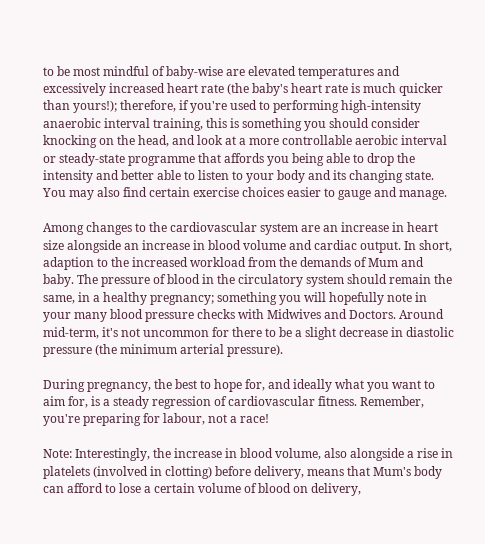to be most mindful of baby-wise are elevated temperatures and excessively increased heart rate (the baby's heart rate is much quicker than yours!); therefore, if you're used to performing high-intensity anaerobic interval training, this is something you should consider knocking on the head, and look at a more controllable aerobic interval or steady-state programme that affords you being able to drop the intensity and better able to listen to your body and its changing state. You may also find certain exercise choices easier to gauge and manage.

Among changes to the cardiovascular system are an increase in heart size alongside an increase in blood volume and cardiac output. In short, adaption to the increased workload from the demands of Mum and baby. The pressure of blood in the circulatory system should remain the same, in a healthy pregnancy; something you will hopefully note in your many blood pressure checks with Midwives and Doctors. Around mid-term, it's not uncommon for there to be a slight decrease in diastolic pressure (the minimum arterial pressure).

During pregnancy, the best to hope for, and ideally what you want to aim for, is a steady regression of cardiovascular fitness. Remember, you're preparing for labour, not a race!

Note: Interestingly, the increase in blood volume, also alongside a rise in platelets (involved in clotting) before delivery, means that Mum's body can afford to lose a certain volume of blood on delivery,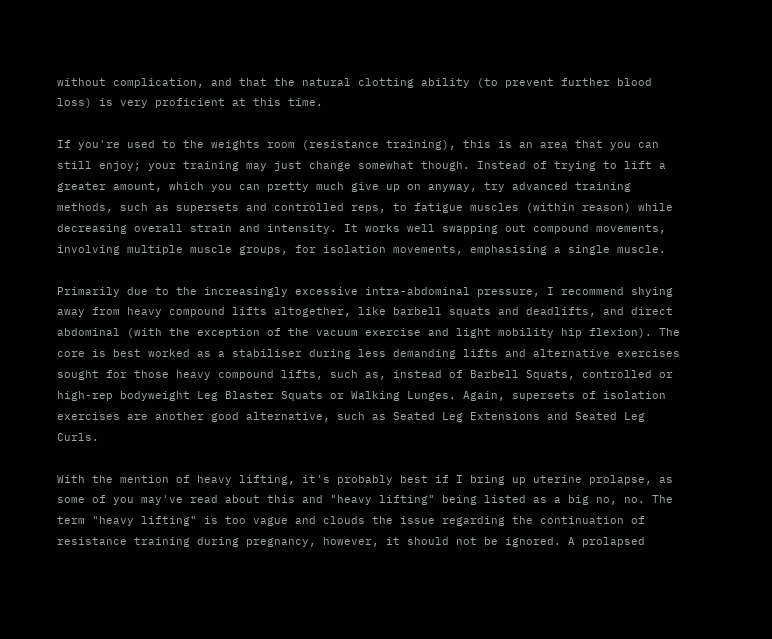without complication, and that the natural clotting ability (to prevent further blood loss) is very proficient at this time.

If you're used to the weights room (resistance training), this is an area that you can still enjoy; your training may just change somewhat though. Instead of trying to lift a greater amount, which you can pretty much give up on anyway, try advanced training methods, such as supersets and controlled reps, to fatigue muscles (within reason) while decreasing overall strain and intensity. It works well swapping out compound movements, involving multiple muscle groups, for isolation movements, emphasising a single muscle.

Primarily due to the increasingly excessive intra-abdominal pressure, I recommend shying away from heavy compound lifts altogether, like barbell squats and deadlifts, and direct abdominal (with the exception of the vacuum exercise and light mobility hip flexion). The core is best worked as a stabiliser during less demanding lifts and alternative exercises sought for those heavy compound lifts, such as, instead of Barbell Squats, controlled or high-rep bodyweight Leg Blaster Squats or Walking Lunges. Again, supersets of isolation exercises are another good alternative, such as Seated Leg Extensions and Seated Leg Curls.

With the mention of heavy lifting, it's probably best if I bring up uterine prolapse, as some of you may've read about this and "heavy lifting" being listed as a big no, no. The term "heavy lifting" is too vague and clouds the issue regarding the continuation of resistance training during pregnancy, however, it should not be ignored. A prolapsed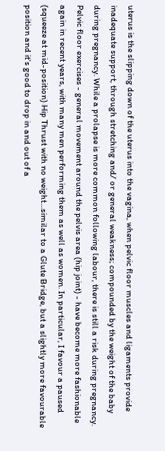uterus is the slipping down of the uterus into the vagina, when pelvic floor muscles and ligaments provide inadequate support, through stretching and/ or general weakness; compounded by the weight of the baby during pregnancy. While a prolapse is more common following labour, there is still a risk during pregnancy. Pelvic floor exercises - general movement around the pelvis area (hip joint) - have become more fashionable again in recent years, with many men performing them as well as women. In particular, I favour a paused (squeeze at mid-position) Hip Thrust with no weight...similar to a Glute Bridge, but a slightly more favourable position and it's good to drop in and out of a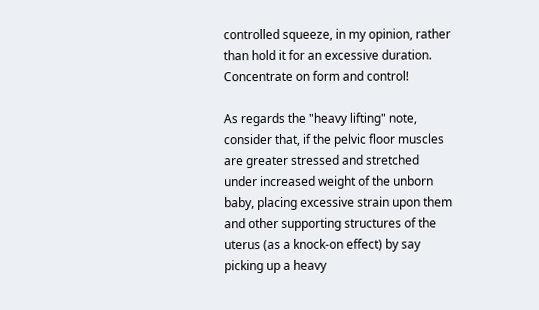controlled squeeze, in my opinion, rather than hold it for an excessive duration. Concentrate on form and control!

As regards the "heavy lifting" note, consider that, if the pelvic floor muscles are greater stressed and stretched under increased weight of the unborn baby, placing excessive strain upon them and other supporting structures of the uterus (as a knock-on effect) by say picking up a heavy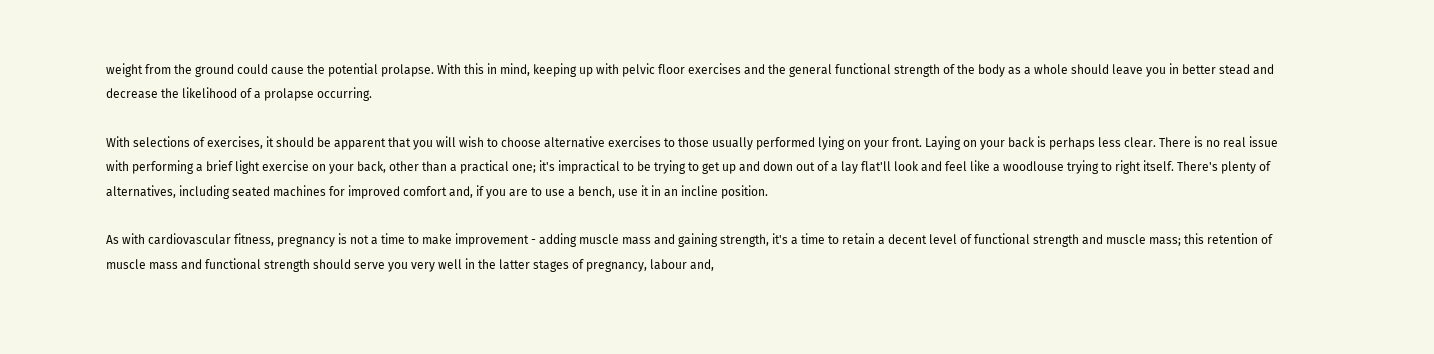weight from the ground could cause the potential prolapse. With this in mind, keeping up with pelvic floor exercises and the general functional strength of the body as a whole should leave you in better stead and decrease the likelihood of a prolapse occurring.

With selections of exercises, it should be apparent that you will wish to choose alternative exercises to those usually performed lying on your front. Laying on your back is perhaps less clear. There is no real issue with performing a brief light exercise on your back, other than a practical one; it's impractical to be trying to get up and down out of a lay flat'll look and feel like a woodlouse trying to right itself. There's plenty of alternatives, including seated machines for improved comfort and, if you are to use a bench, use it in an incline position.

As with cardiovascular fitness, pregnancy is not a time to make improvement - adding muscle mass and gaining strength, it's a time to retain a decent level of functional strength and muscle mass; this retention of muscle mass and functional strength should serve you very well in the latter stages of pregnancy, labour and,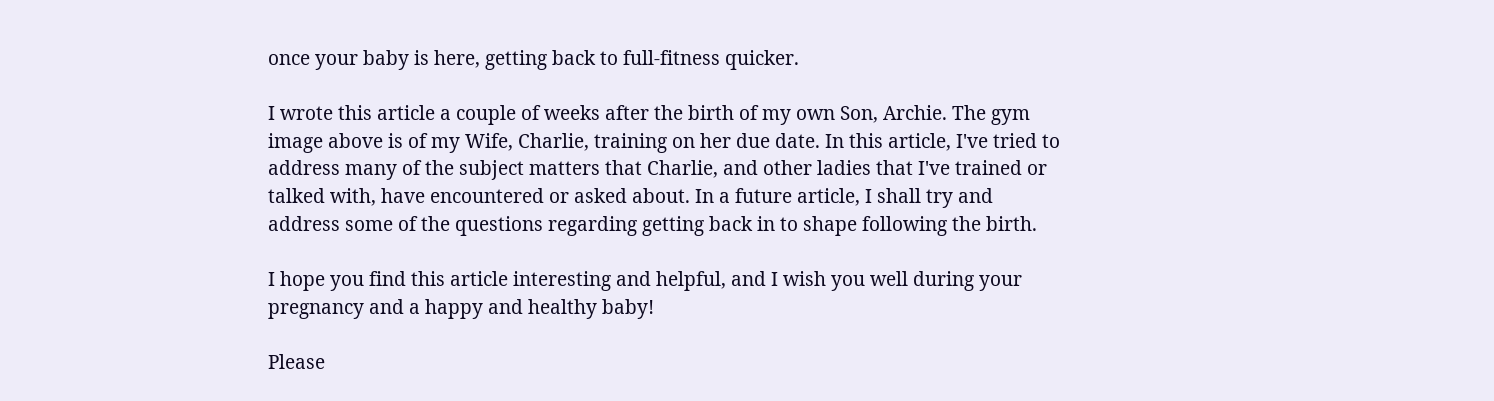once your baby is here, getting back to full-fitness quicker.

I wrote this article a couple of weeks after the birth of my own Son, Archie. The gym image above is of my Wife, Charlie, training on her due date. In this article, I've tried to address many of the subject matters that Charlie, and other ladies that I've trained or talked with, have encountered or asked about. In a future article, I shall try and address some of the questions regarding getting back in to shape following the birth.

I hope you find this article interesting and helpful, and I wish you well during your pregnancy and a happy and healthy baby!

Please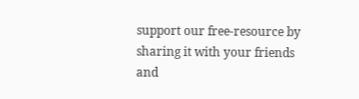support our free-resource by sharing it with your friends and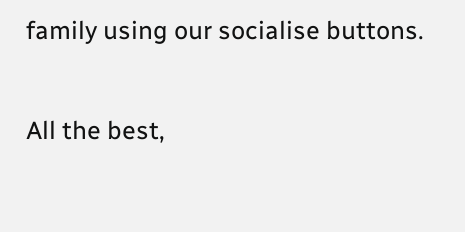family using our socialise buttons.

All the best,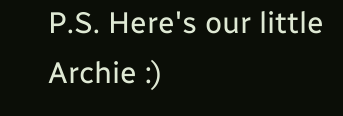P.S. Here's our little Archie :)